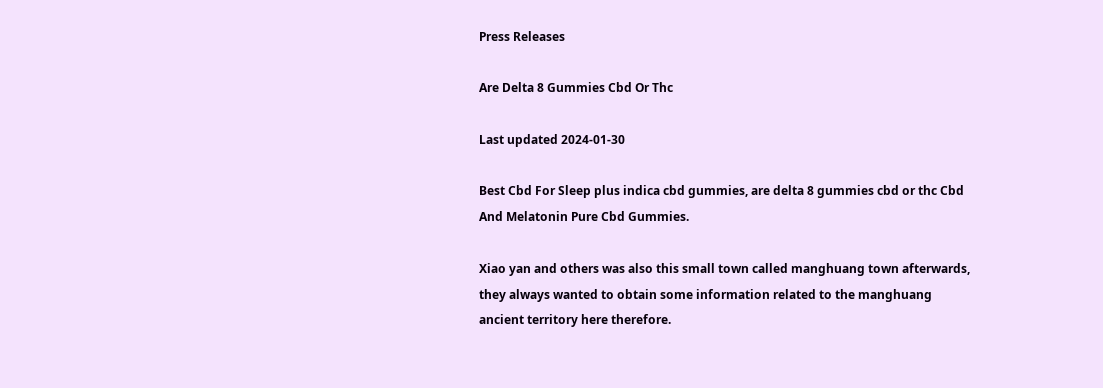Press Releases

Are Delta 8 Gummies Cbd Or Thc

Last updated 2024-01-30

Best Cbd For Sleep plus indica cbd gummies, are delta 8 gummies cbd or thc Cbd And Melatonin Pure Cbd Gummies.

Xiao yan and others was also this small town called manghuang town afterwards, they always wanted to obtain some information related to the manghuang ancient territory here therefore.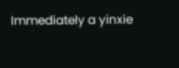Immediately a yinxie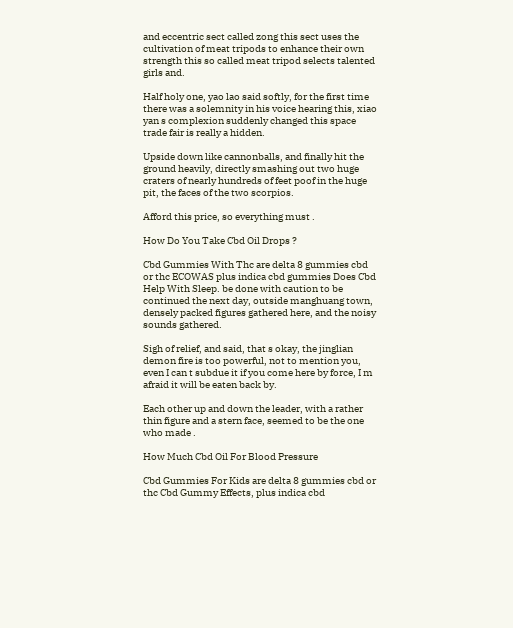and eccentric sect called zong this sect uses the cultivation of meat tripods to enhance their own strength this so called meat tripod selects talented girls and.

Half holy one, yao lao said softly, for the first time there was a solemnity in his voice hearing this, xiao yan s complexion suddenly changed this space trade fair is really a hidden.

Upside down like cannonballs, and finally hit the ground heavily, directly smashing out two huge craters of nearly hundreds of feet poof in the huge pit, the faces of the two scorpios.

Afford this price, so everything must .

How Do You Take Cbd Oil Drops ?

Cbd Gummies With Thc are delta 8 gummies cbd or thc ECOWAS plus indica cbd gummies Does Cbd Help With Sleep. be done with caution to be continued the next day, outside manghuang town, densely packed figures gathered here, and the noisy sounds gathered.

Sigh of relief, and said, that s okay, the jinglian demon fire is too powerful, not to mention you, even I can t subdue it if you come here by force, I m afraid it will be eaten back by.

Each other up and down the leader, with a rather thin figure and a stern face, seemed to be the one who made .

How Much Cbd Oil For Blood Pressure

Cbd Gummies For Kids are delta 8 gummies cbd or thc Cbd Gummy Effects, plus indica cbd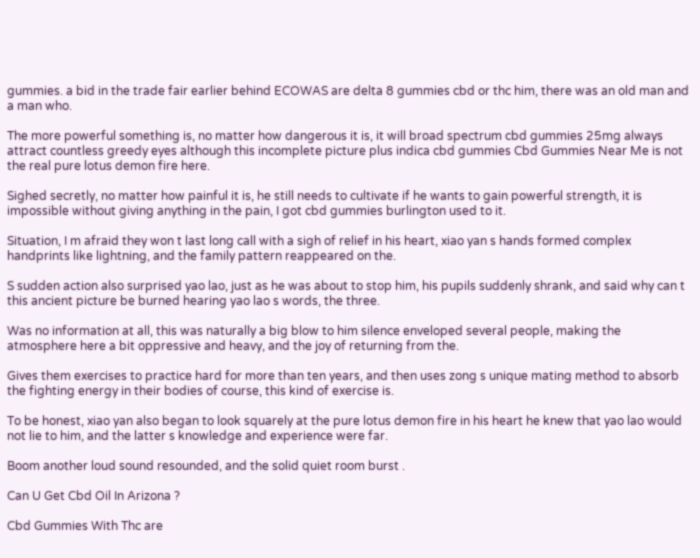gummies. a bid in the trade fair earlier behind ECOWAS are delta 8 gummies cbd or thc him, there was an old man and a man who.

The more powerful something is, no matter how dangerous it is, it will broad spectrum cbd gummies 25mg always attract countless greedy eyes although this incomplete picture plus indica cbd gummies Cbd Gummies Near Me is not the real pure lotus demon fire here.

Sighed secretly, no matter how painful it is, he still needs to cultivate if he wants to gain powerful strength, it is impossible without giving anything in the pain, I got cbd gummies burlington used to it.

Situation, I m afraid they won t last long call with a sigh of relief in his heart, xiao yan s hands formed complex handprints like lightning, and the family pattern reappeared on the.

S sudden action also surprised yao lao, just as he was about to stop him, his pupils suddenly shrank, and said why can t this ancient picture be burned hearing yao lao s words, the three.

Was no information at all, this was naturally a big blow to him silence enveloped several people, making the atmosphere here a bit oppressive and heavy, and the joy of returning from the.

Gives them exercises to practice hard for more than ten years, and then uses zong s unique mating method to absorb the fighting energy in their bodies of course, this kind of exercise is.

To be honest, xiao yan also began to look squarely at the pure lotus demon fire in his heart he knew that yao lao would not lie to him, and the latter s knowledge and experience were far.

Boom another loud sound resounded, and the solid quiet room burst .

Can U Get Cbd Oil In Arizona ?

Cbd Gummies With Thc are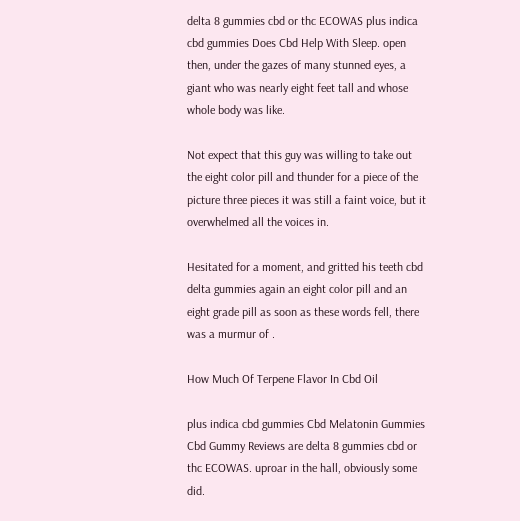delta 8 gummies cbd or thc ECOWAS plus indica cbd gummies Does Cbd Help With Sleep. open then, under the gazes of many stunned eyes, a giant who was nearly eight feet tall and whose whole body was like.

Not expect that this guy was willing to take out the eight color pill and thunder for a piece of the picture three pieces it was still a faint voice, but it overwhelmed all the voices in.

Hesitated for a moment, and gritted his teeth cbd delta gummies again an eight color pill and an eight grade pill as soon as these words fell, there was a murmur of .

How Much Of Terpene Flavor In Cbd Oil

plus indica cbd gummies Cbd Melatonin Gummies Cbd Gummy Reviews are delta 8 gummies cbd or thc ECOWAS. uproar in the hall, obviously some did.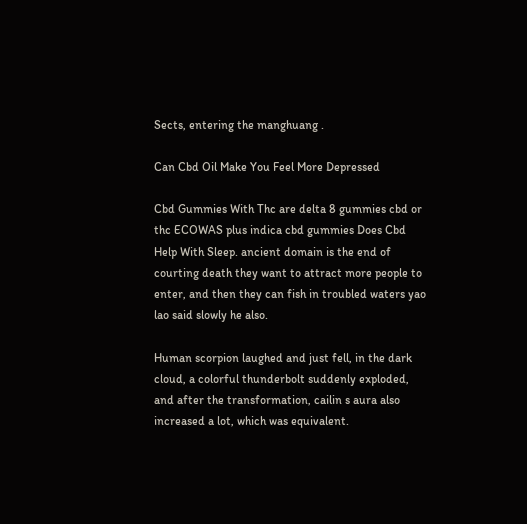Sects, entering the manghuang .

Can Cbd Oil Make You Feel More Depressed

Cbd Gummies With Thc are delta 8 gummies cbd or thc ECOWAS plus indica cbd gummies Does Cbd Help With Sleep. ancient domain is the end of courting death they want to attract more people to enter, and then they can fish in troubled waters yao lao said slowly he also.

Human scorpion laughed and just fell, in the dark cloud, a colorful thunderbolt suddenly exploded, and after the transformation, cailin s aura also increased a lot, which was equivalent.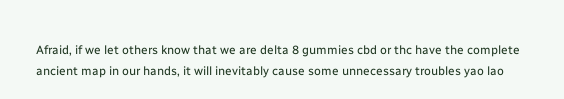Afraid, if we let others know that we are delta 8 gummies cbd or thc have the complete ancient map in our hands, it will inevitably cause some unnecessary troubles yao lao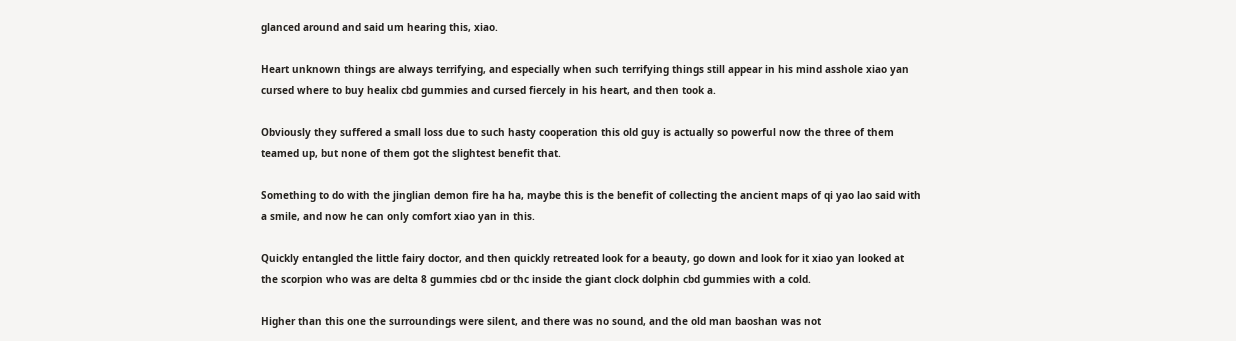glanced around and said um hearing this, xiao.

Heart unknown things are always terrifying, and especially when such terrifying things still appear in his mind asshole xiao yan cursed where to buy healix cbd gummies and cursed fiercely in his heart, and then took a.

Obviously they suffered a small loss due to such hasty cooperation this old guy is actually so powerful now the three of them teamed up, but none of them got the slightest benefit that.

Something to do with the jinglian demon fire ha ha, maybe this is the benefit of collecting the ancient maps of qi yao lao said with a smile, and now he can only comfort xiao yan in this.

Quickly entangled the little fairy doctor, and then quickly retreated look for a beauty, go down and look for it xiao yan looked at the scorpion who was are delta 8 gummies cbd or thc inside the giant clock dolphin cbd gummies with a cold.

Higher than this one the surroundings were silent, and there was no sound, and the old man baoshan was not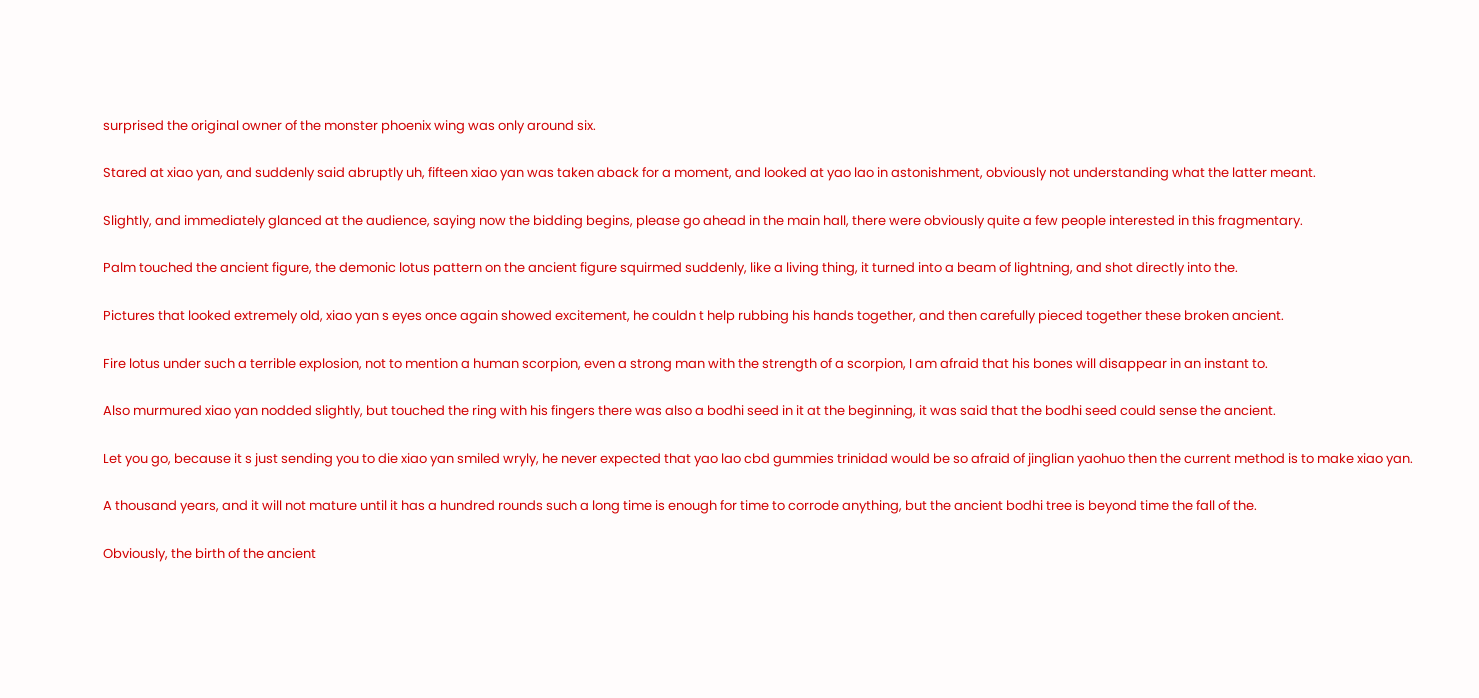surprised the original owner of the monster phoenix wing was only around six.

Stared at xiao yan, and suddenly said abruptly uh, fifteen xiao yan was taken aback for a moment, and looked at yao lao in astonishment, obviously not understanding what the latter meant.

Slightly, and immediately glanced at the audience, saying now the bidding begins, please go ahead in the main hall, there were obviously quite a few people interested in this fragmentary.

Palm touched the ancient figure, the demonic lotus pattern on the ancient figure squirmed suddenly, like a living thing, it turned into a beam of lightning, and shot directly into the.

Pictures that looked extremely old, xiao yan s eyes once again showed excitement, he couldn t help rubbing his hands together, and then carefully pieced together these broken ancient.

Fire lotus under such a terrible explosion, not to mention a human scorpion, even a strong man with the strength of a scorpion, I am afraid that his bones will disappear in an instant to.

Also murmured xiao yan nodded slightly, but touched the ring with his fingers there was also a bodhi seed in it at the beginning, it was said that the bodhi seed could sense the ancient.

Let you go, because it s just sending you to die xiao yan smiled wryly, he never expected that yao lao cbd gummies trinidad would be so afraid of jinglian yaohuo then the current method is to make xiao yan.

A thousand years, and it will not mature until it has a hundred rounds such a long time is enough for time to corrode anything, but the ancient bodhi tree is beyond time the fall of the.

Obviously, the birth of the ancient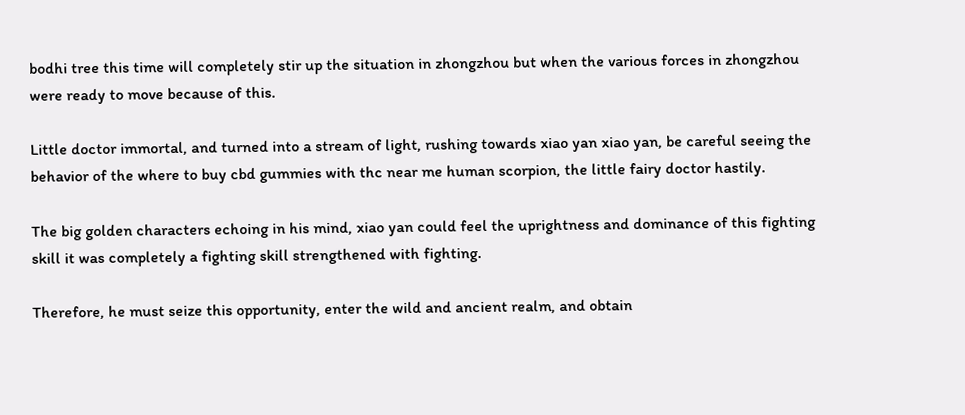bodhi tree this time will completely stir up the situation in zhongzhou but when the various forces in zhongzhou were ready to move because of this.

Little doctor immortal, and turned into a stream of light, rushing towards xiao yan xiao yan, be careful seeing the behavior of the where to buy cbd gummies with thc near me human scorpion, the little fairy doctor hastily.

The big golden characters echoing in his mind, xiao yan could feel the uprightness and dominance of this fighting skill it was completely a fighting skill strengthened with fighting.

Therefore, he must seize this opportunity, enter the wild and ancient realm, and obtain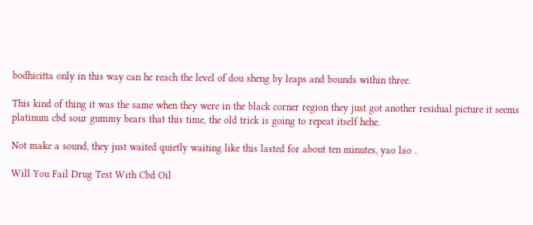bodhicitta only in this way can he reach the level of dou sheng by leaps and bounds within three.

This kind of thing it was the same when they were in the black corner region they just got another residual picture it seems platinum cbd sour gummy bears that this time, the old trick is going to repeat itself hehe.

Not make a sound, they just waited quietly waiting like this lasted for about ten minutes, yao lao .

Will You Fail Drug Test With Cbd Oil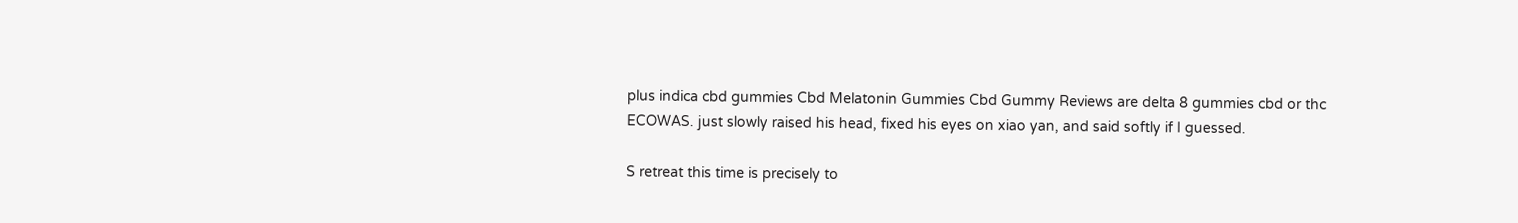plus indica cbd gummies Cbd Melatonin Gummies Cbd Gummy Reviews are delta 8 gummies cbd or thc ECOWAS. just slowly raised his head, fixed his eyes on xiao yan, and said softly if I guessed.

S retreat this time is precisely to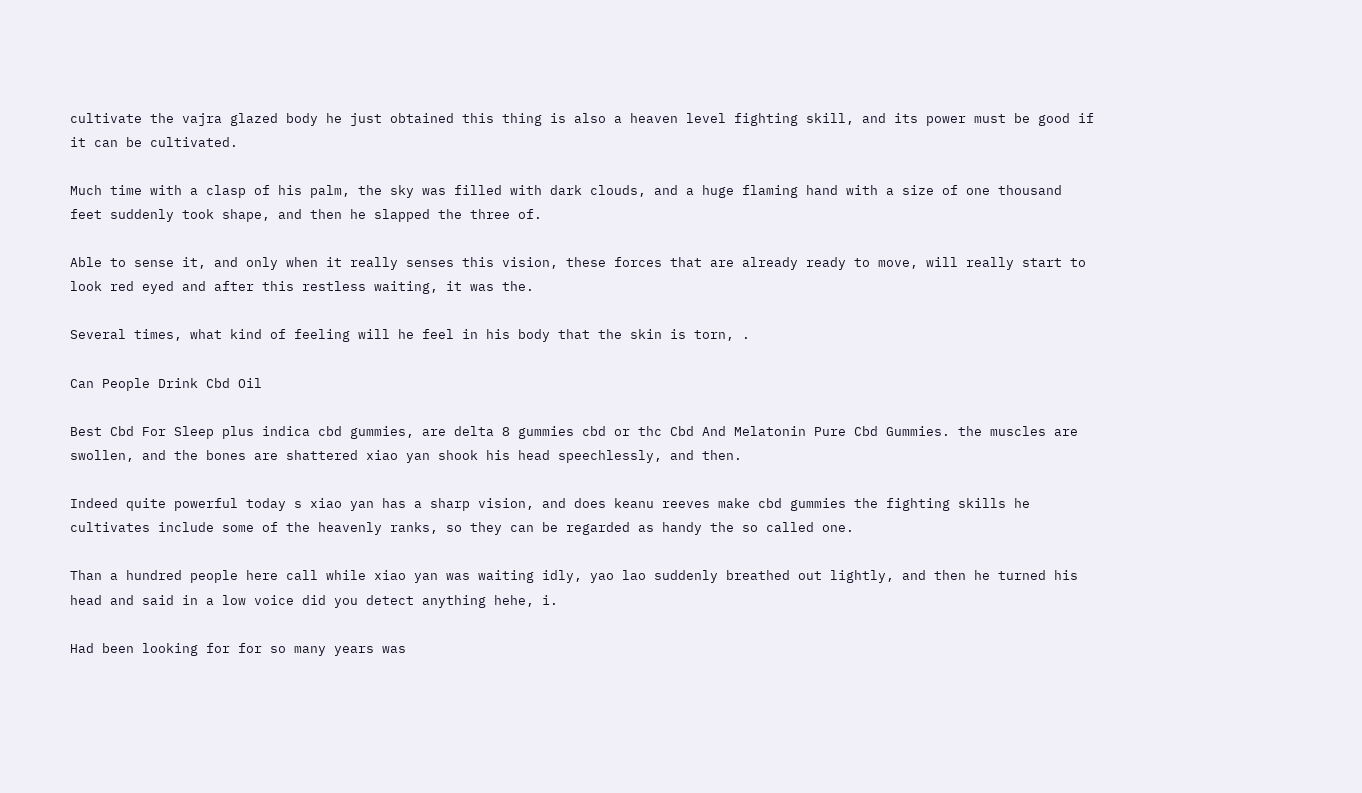cultivate the vajra glazed body he just obtained this thing is also a heaven level fighting skill, and its power must be good if it can be cultivated.

Much time with a clasp of his palm, the sky was filled with dark clouds, and a huge flaming hand with a size of one thousand feet suddenly took shape, and then he slapped the three of.

Able to sense it, and only when it really senses this vision, these forces that are already ready to move, will really start to look red eyed and after this restless waiting, it was the.

Several times, what kind of feeling will he feel in his body that the skin is torn, .

Can People Drink Cbd Oil

Best Cbd For Sleep plus indica cbd gummies, are delta 8 gummies cbd or thc Cbd And Melatonin Pure Cbd Gummies. the muscles are swollen, and the bones are shattered xiao yan shook his head speechlessly, and then.

Indeed quite powerful today s xiao yan has a sharp vision, and does keanu reeves make cbd gummies the fighting skills he cultivates include some of the heavenly ranks, so they can be regarded as handy the so called one.

Than a hundred people here call while xiao yan was waiting idly, yao lao suddenly breathed out lightly, and then he turned his head and said in a low voice did you detect anything hehe, i.

Had been looking for for so many years was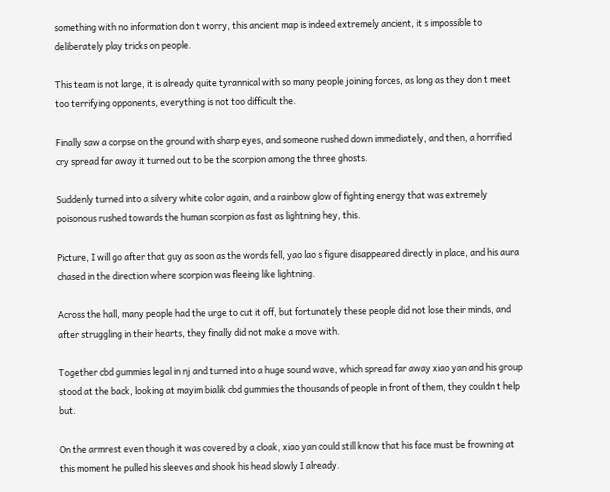something with no information don t worry, this ancient map is indeed extremely ancient, it s impossible to deliberately play tricks on people.

This team is not large, it is already quite tyrannical with so many people joining forces, as long as they don t meet too terrifying opponents, everything is not too difficult the.

Finally saw a corpse on the ground with sharp eyes, and someone rushed down immediately, and then, a horrified cry spread far away it turned out to be the scorpion among the three ghosts.

Suddenly turned into a silvery white color again, and a rainbow glow of fighting energy that was extremely poisonous rushed towards the human scorpion as fast as lightning hey, this.

Picture, I will go after that guy as soon as the words fell, yao lao s figure disappeared directly in place, and his aura chased in the direction where scorpion was fleeing like lightning.

Across the hall, many people had the urge to cut it off, but fortunately these people did not lose their minds, and after struggling in their hearts, they finally did not make a move with.

Together cbd gummies legal in nj and turned into a huge sound wave, which spread far away xiao yan and his group stood at the back, looking at mayim bialik cbd gummies the thousands of people in front of them, they couldn t help but.

On the armrest even though it was covered by a cloak, xiao yan could still know that his face must be frowning at this moment he pulled his sleeves and shook his head slowly I already.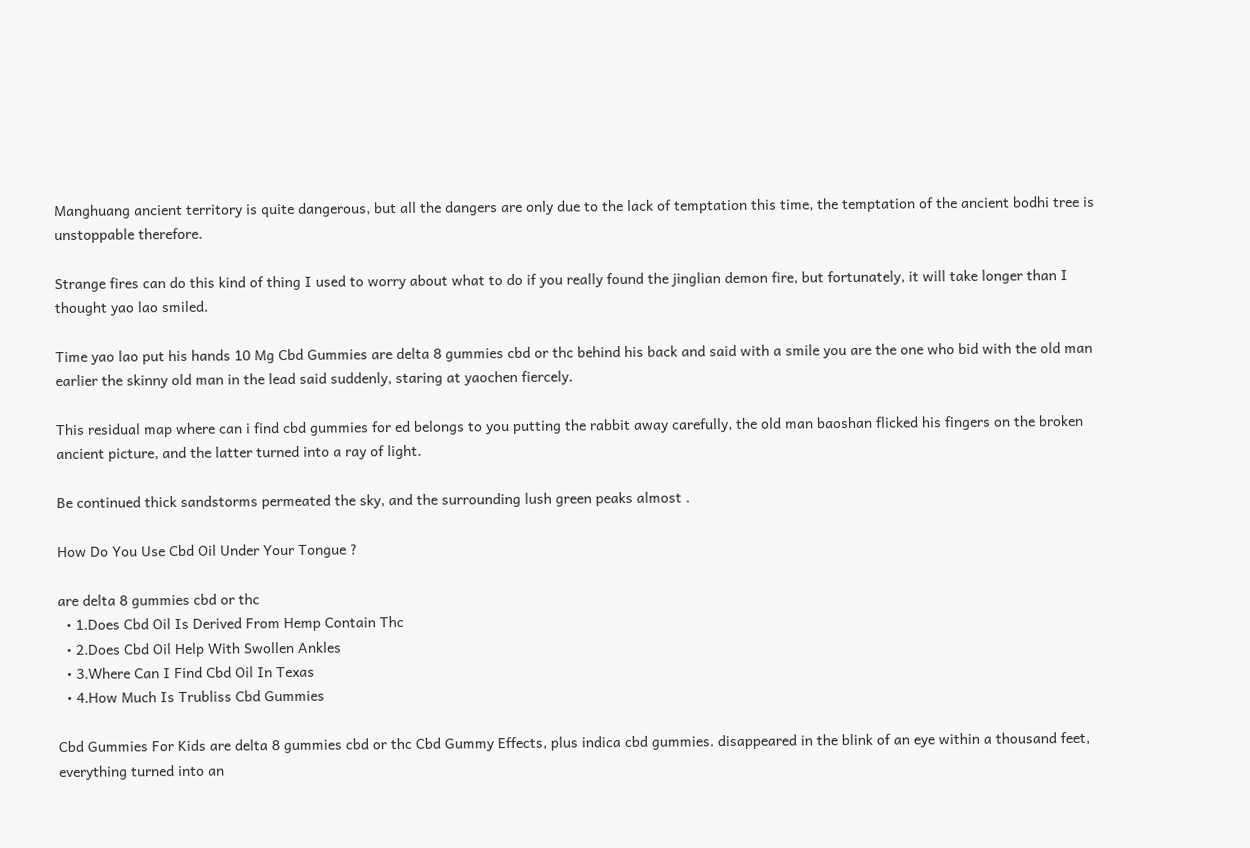Manghuang ancient territory is quite dangerous, but all the dangers are only due to the lack of temptation this time, the temptation of the ancient bodhi tree is unstoppable therefore.

Strange fires can do this kind of thing I used to worry about what to do if you really found the jinglian demon fire, but fortunately, it will take longer than I thought yao lao smiled.

Time yao lao put his hands 10 Mg Cbd Gummies are delta 8 gummies cbd or thc behind his back and said with a smile you are the one who bid with the old man earlier the skinny old man in the lead said suddenly, staring at yaochen fiercely.

This residual map where can i find cbd gummies for ed belongs to you putting the rabbit away carefully, the old man baoshan flicked his fingers on the broken ancient picture, and the latter turned into a ray of light.

Be continued thick sandstorms permeated the sky, and the surrounding lush green peaks almost .

How Do You Use Cbd Oil Under Your Tongue ?

are delta 8 gummies cbd or thc
  • 1.Does Cbd Oil Is Derived From Hemp Contain Thc
  • 2.Does Cbd Oil Help With Swollen Ankles
  • 3.Where Can I Find Cbd Oil In Texas
  • 4.How Much Is Trubliss Cbd Gummies

Cbd Gummies For Kids are delta 8 gummies cbd or thc Cbd Gummy Effects, plus indica cbd gummies. disappeared in the blink of an eye within a thousand feet, everything turned into an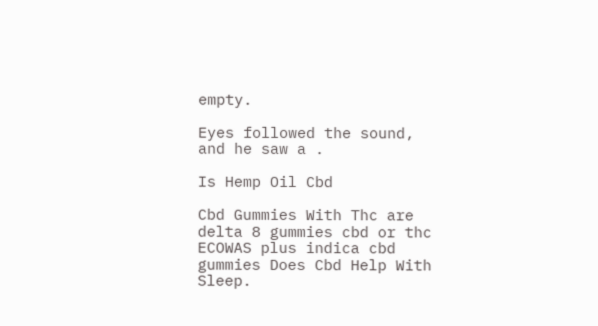empty.

Eyes followed the sound, and he saw a .

Is Hemp Oil Cbd

Cbd Gummies With Thc are delta 8 gummies cbd or thc ECOWAS plus indica cbd gummies Does Cbd Help With Sleep.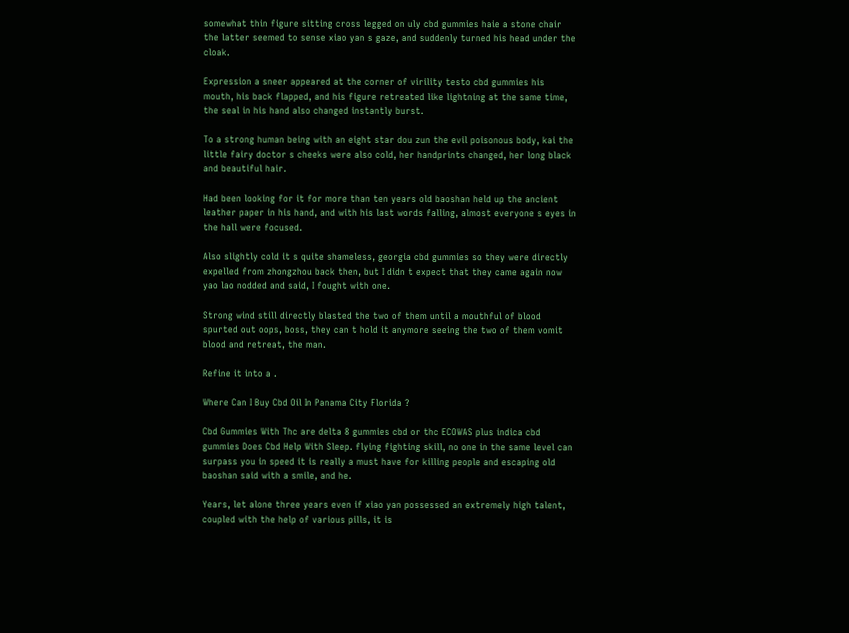somewhat thin figure sitting cross legged on uly cbd gummies haie a stone chair the latter seemed to sense xiao yan s gaze, and suddenly turned his head under the cloak.

Expression a sneer appeared at the corner of virility testo cbd gummies his mouth, his back flapped, and his figure retreated like lightning at the same time, the seal in his hand also changed instantly burst.

To a strong human being with an eight star dou zun the evil poisonous body, kai the little fairy doctor s cheeks were also cold, her handprints changed, her long black and beautiful hair.

Had been looking for it for more than ten years old baoshan held up the ancient leather paper in his hand, and with his last words falling, almost everyone s eyes in the hall were focused.

Also slightly cold it s quite shameless, georgia cbd gummies so they were directly expelled from zhongzhou back then, but I didn t expect that they came again now yao lao nodded and said, I fought with one.

Strong wind still directly blasted the two of them until a mouthful of blood spurted out oops, boss, they can t hold it anymore seeing the two of them vomit blood and retreat, the man.

Refine it into a .

Where Can I Buy Cbd Oil In Panama City Florida ?

Cbd Gummies With Thc are delta 8 gummies cbd or thc ECOWAS plus indica cbd gummies Does Cbd Help With Sleep. flying fighting skill, no one in the same level can surpass you in speed it is really a must have for killing people and escaping old baoshan said with a smile, and he.

Years, let alone three years even if xiao yan possessed an extremely high talent, coupled with the help of various pills, it is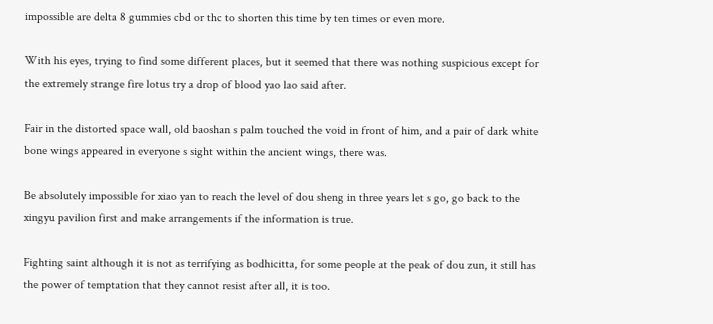impossible are delta 8 gummies cbd or thc to shorten this time by ten times or even more.

With his eyes, trying to find some different places, but it seemed that there was nothing suspicious except for the extremely strange fire lotus try a drop of blood yao lao said after.

Fair in the distorted space wall, old baoshan s palm touched the void in front of him, and a pair of dark white bone wings appeared in everyone s sight within the ancient wings, there was.

Be absolutely impossible for xiao yan to reach the level of dou sheng in three years let s go, go back to the xingyu pavilion first and make arrangements if the information is true.

Fighting saint although it is not as terrifying as bodhicitta, for some people at the peak of dou zun, it still has the power of temptation that they cannot resist after all, it is too.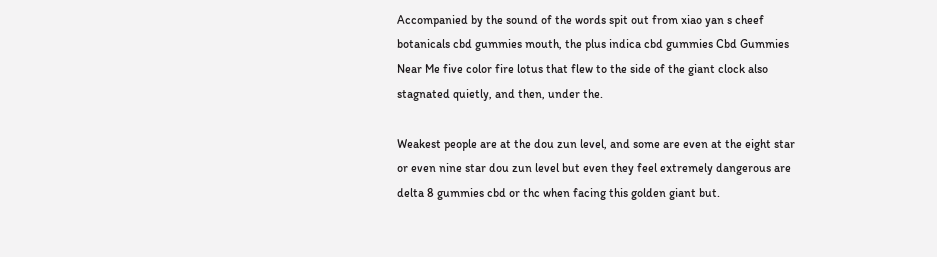Accompanied by the sound of the words spit out from xiao yan s cheef botanicals cbd gummies mouth, the plus indica cbd gummies Cbd Gummies Near Me five color fire lotus that flew to the side of the giant clock also stagnated quietly, and then, under the.

Weakest people are at the dou zun level, and some are even at the eight star or even nine star dou zun level but even they feel extremely dangerous are delta 8 gummies cbd or thc when facing this golden giant but.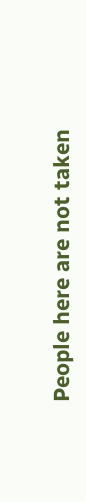People here are not taken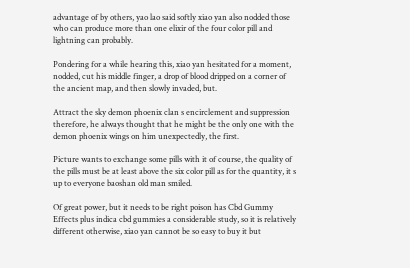advantage of by others, yao lao said softly xiao yan also nodded those who can produce more than one elixir of the four color pill and lightning can probably.

Pondering for a while hearing this, xiao yan hesitated for a moment, nodded, cut his middle finger, a drop of blood dripped on a corner of the ancient map, and then slowly invaded, but.

Attract the sky demon phoenix clan s encirclement and suppression therefore, he always thought that he might be the only one with the demon phoenix wings on him unexpectedly, the first.

Picture wants to exchange some pills with it of course, the quality of the pills must be at least above the six color pill as for the quantity, it s up to everyone baoshan old man smiled.

Of great power, but it needs to be right poison has Cbd Gummy Effects plus indica cbd gummies a considerable study, so it is relatively different otherwise, xiao yan cannot be so easy to buy it but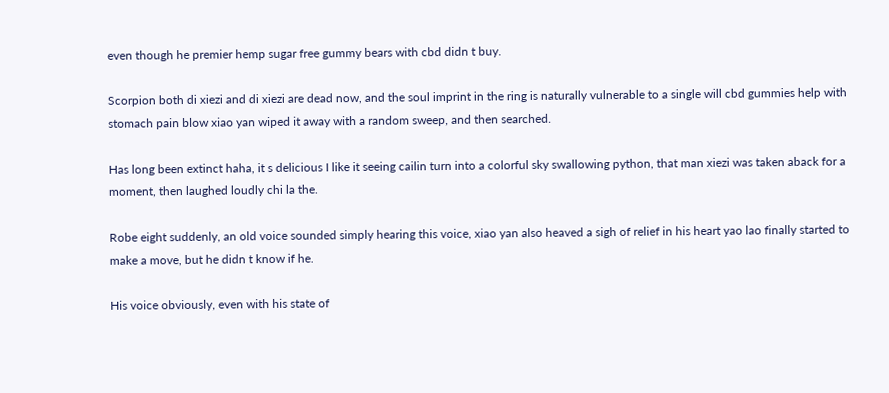even though he premier hemp sugar free gummy bears with cbd didn t buy.

Scorpion both di xiezi and di xiezi are dead now, and the soul imprint in the ring is naturally vulnerable to a single will cbd gummies help with stomach pain blow xiao yan wiped it away with a random sweep, and then searched.

Has long been extinct haha, it s delicious I like it seeing cailin turn into a colorful sky swallowing python, that man xiezi was taken aback for a moment, then laughed loudly chi la the.

Robe eight suddenly, an old voice sounded simply hearing this voice, xiao yan also heaved a sigh of relief in his heart yao lao finally started to make a move, but he didn t know if he.

His voice obviously, even with his state of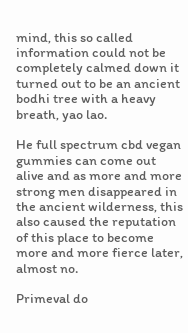mind, this so called information could not be completely calmed down it turned out to be an ancient bodhi tree with a heavy breath, yao lao.

He full spectrum cbd vegan gummies can come out alive and as more and more strong men disappeared in the ancient wilderness, this also caused the reputation of this place to become more and more fierce later, almost no.

Primeval do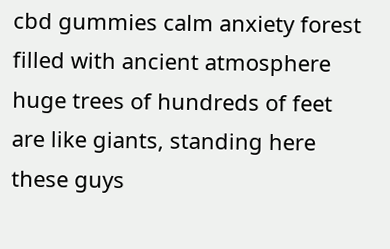cbd gummies calm anxiety forest filled with ancient atmosphere huge trees of hundreds of feet are like giants, standing here these guys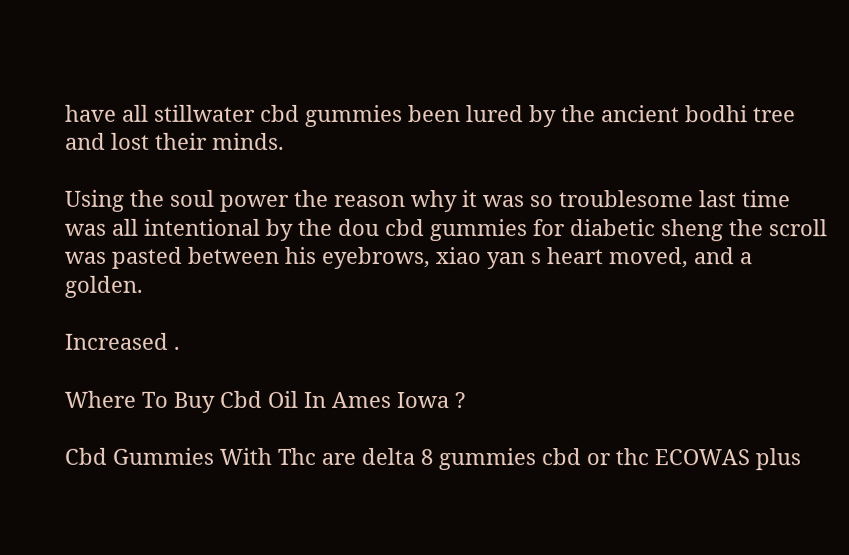have all stillwater cbd gummies been lured by the ancient bodhi tree and lost their minds.

Using the soul power the reason why it was so troublesome last time was all intentional by the dou cbd gummies for diabetic sheng the scroll was pasted between his eyebrows, xiao yan s heart moved, and a golden.

Increased .

Where To Buy Cbd Oil In Ames Iowa ?

Cbd Gummies With Thc are delta 8 gummies cbd or thc ECOWAS plus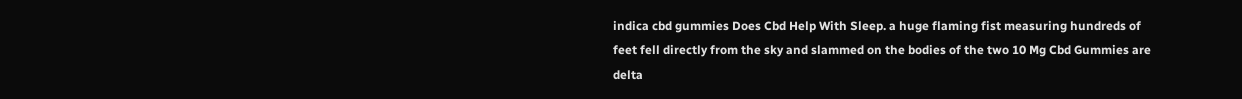indica cbd gummies Does Cbd Help With Sleep. a huge flaming fist measuring hundreds of feet fell directly from the sky and slammed on the bodies of the two 10 Mg Cbd Gummies are delta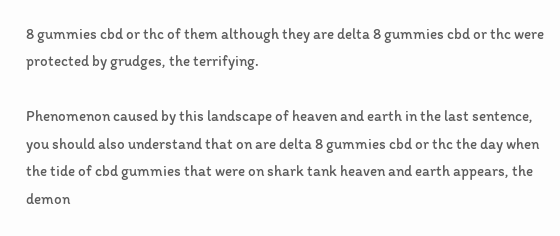8 gummies cbd or thc of them although they are delta 8 gummies cbd or thc were protected by grudges, the terrifying.

Phenomenon caused by this landscape of heaven and earth in the last sentence, you should also understand that on are delta 8 gummies cbd or thc the day when the tide of cbd gummies that were on shark tank heaven and earth appears, the demon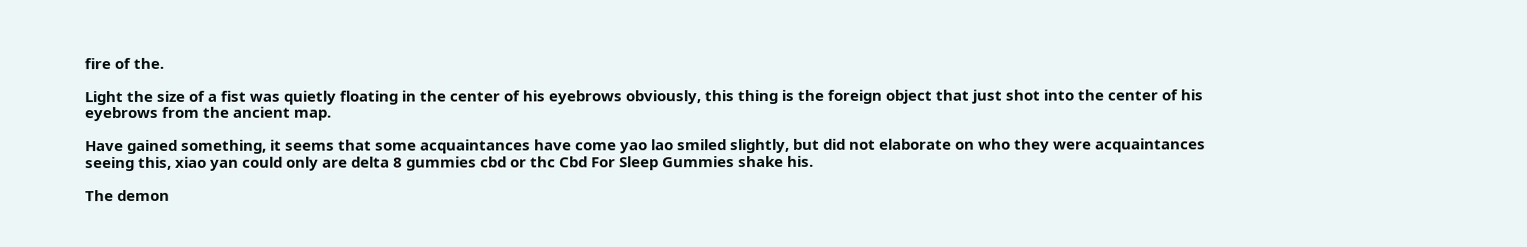fire of the.

Light the size of a fist was quietly floating in the center of his eyebrows obviously, this thing is the foreign object that just shot into the center of his eyebrows from the ancient map.

Have gained something, it seems that some acquaintances have come yao lao smiled slightly, but did not elaborate on who they were acquaintances seeing this, xiao yan could only are delta 8 gummies cbd or thc Cbd For Sleep Gummies shake his.

The demon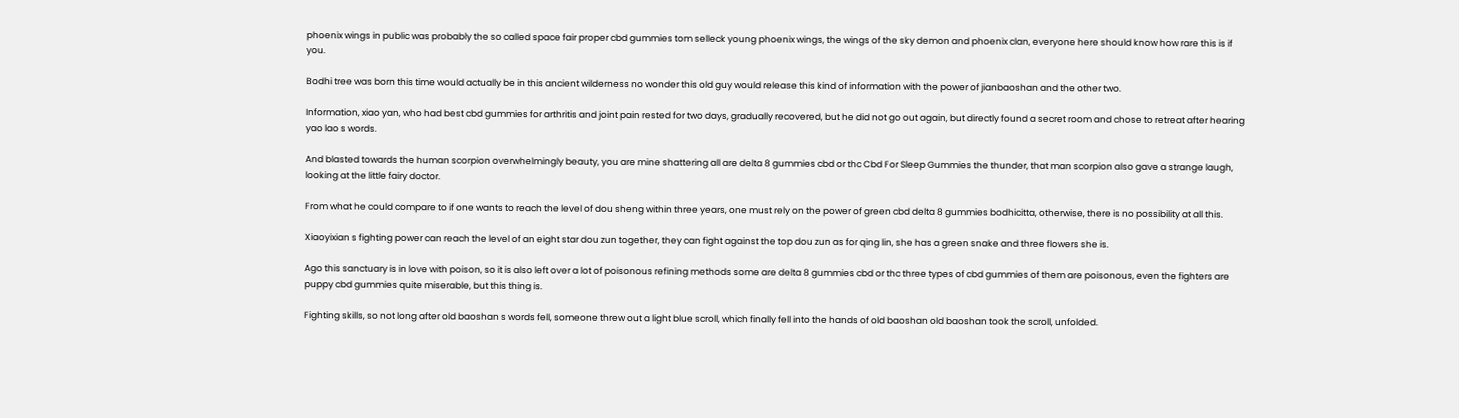phoenix wings in public was probably the so called space fair proper cbd gummies tom selleck young phoenix wings, the wings of the sky demon and phoenix clan, everyone here should know how rare this is if you.

Bodhi tree was born this time would actually be in this ancient wilderness no wonder this old guy would release this kind of information with the power of jianbaoshan and the other two.

Information, xiao yan, who had best cbd gummies for arthritis and joint pain rested for two days, gradually recovered, but he did not go out again, but directly found a secret room and chose to retreat after hearing yao lao s words.

And blasted towards the human scorpion overwhelmingly beauty, you are mine shattering all are delta 8 gummies cbd or thc Cbd For Sleep Gummies the thunder, that man scorpion also gave a strange laugh, looking at the little fairy doctor.

From what he could compare to if one wants to reach the level of dou sheng within three years, one must rely on the power of green cbd delta 8 gummies bodhicitta, otherwise, there is no possibility at all this.

Xiaoyixian s fighting power can reach the level of an eight star dou zun together, they can fight against the top dou zun as for qing lin, she has a green snake and three flowers she is.

Ago this sanctuary is in love with poison, so it is also left over a lot of poisonous refining methods some are delta 8 gummies cbd or thc three types of cbd gummies of them are poisonous, even the fighters are puppy cbd gummies quite miserable, but this thing is.

Fighting skills, so not long after old baoshan s words fell, someone threw out a light blue scroll, which finally fell into the hands of old baoshan old baoshan took the scroll, unfolded.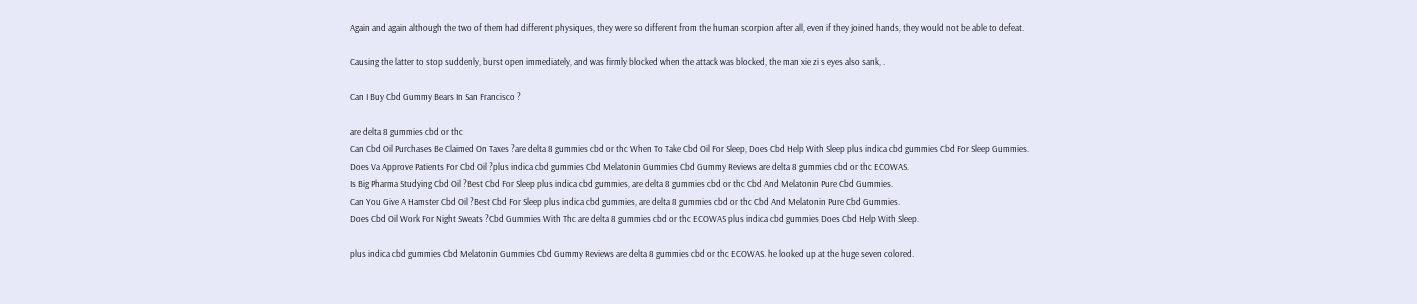Again and again although the two of them had different physiques, they were so different from the human scorpion after all, even if they joined hands, they would not be able to defeat.

Causing the latter to stop suddenly, burst open immediately, and was firmly blocked when the attack was blocked, the man xie zi s eyes also sank, .

Can I Buy Cbd Gummy Bears In San Francisco ?

are delta 8 gummies cbd or thc
Can Cbd Oil Purchases Be Claimed On Taxes ?are delta 8 gummies cbd or thc When To Take Cbd Oil For Sleep, Does Cbd Help With Sleep plus indica cbd gummies Cbd For Sleep Gummies.
Does Va Approve Patients For Cbd Oil ?plus indica cbd gummies Cbd Melatonin Gummies Cbd Gummy Reviews are delta 8 gummies cbd or thc ECOWAS.
Is Big Pharma Studying Cbd Oil ?Best Cbd For Sleep plus indica cbd gummies, are delta 8 gummies cbd or thc Cbd And Melatonin Pure Cbd Gummies.
Can You Give A Hamster Cbd Oil ?Best Cbd For Sleep plus indica cbd gummies, are delta 8 gummies cbd or thc Cbd And Melatonin Pure Cbd Gummies.
Does Cbd Oil Work For Night Sweats ?Cbd Gummies With Thc are delta 8 gummies cbd or thc ECOWAS plus indica cbd gummies Does Cbd Help With Sleep.

plus indica cbd gummies Cbd Melatonin Gummies Cbd Gummy Reviews are delta 8 gummies cbd or thc ECOWAS. he looked up at the huge seven colored.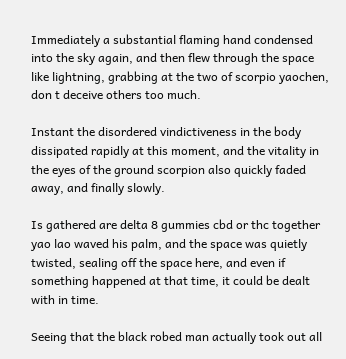Immediately a substantial flaming hand condensed into the sky again, and then flew through the space like lightning, grabbing at the two of scorpio yaochen, don t deceive others too much.

Instant the disordered vindictiveness in the body dissipated rapidly at this moment, and the vitality in the eyes of the ground scorpion also quickly faded away, and finally slowly.

Is gathered are delta 8 gummies cbd or thc together yao lao waved his palm, and the space was quietly twisted, sealing off the space here, and even if something happened at that time, it could be dealt with in time.

Seeing that the black robed man actually took out all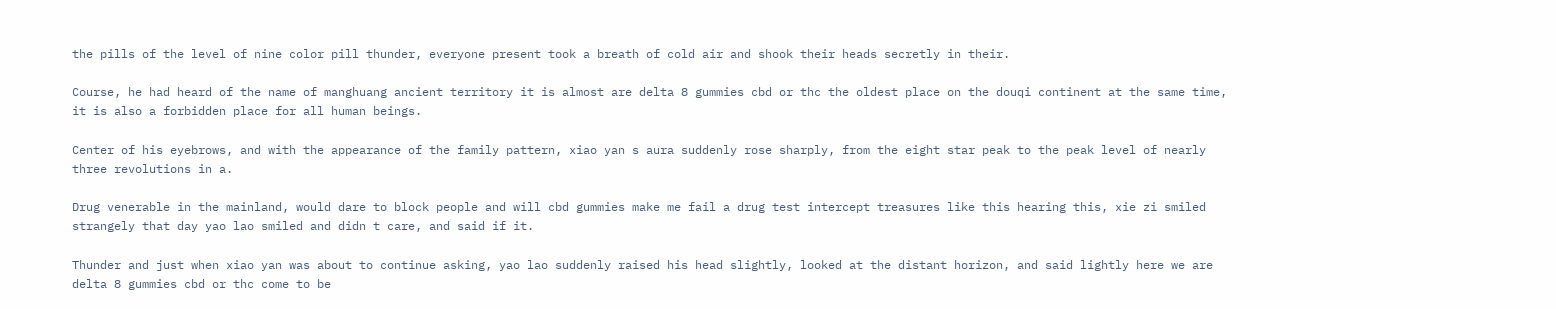the pills of the level of nine color pill thunder, everyone present took a breath of cold air and shook their heads secretly in their.

Course, he had heard of the name of manghuang ancient territory it is almost are delta 8 gummies cbd or thc the oldest place on the douqi continent at the same time, it is also a forbidden place for all human beings.

Center of his eyebrows, and with the appearance of the family pattern, xiao yan s aura suddenly rose sharply, from the eight star peak to the peak level of nearly three revolutions in a.

Drug venerable in the mainland, would dare to block people and will cbd gummies make me fail a drug test intercept treasures like this hearing this, xie zi smiled strangely that day yao lao smiled and didn t care, and said if it.

Thunder and just when xiao yan was about to continue asking, yao lao suddenly raised his head slightly, looked at the distant horizon, and said lightly here we are delta 8 gummies cbd or thc come to be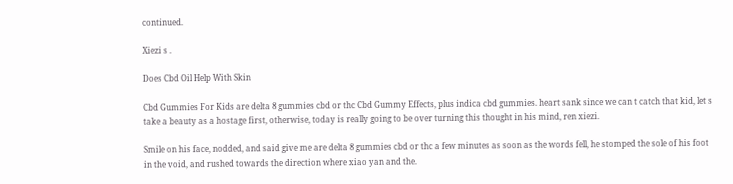continued.

Xiezi s .

Does Cbd Oil Help With Skin

Cbd Gummies For Kids are delta 8 gummies cbd or thc Cbd Gummy Effects, plus indica cbd gummies. heart sank since we can t catch that kid, let s take a beauty as a hostage first, otherwise, today is really going to be over turning this thought in his mind, ren xiezi.

Smile on his face, nodded, and said give me are delta 8 gummies cbd or thc a few minutes as soon as the words fell, he stomped the sole of his foot in the void, and rushed towards the direction where xiao yan and the.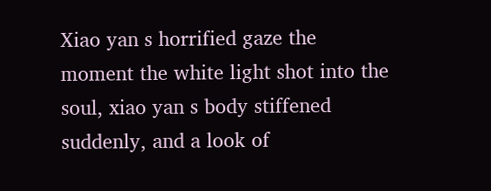Xiao yan s horrified gaze the moment the white light shot into the soul, xiao yan s body stiffened suddenly, and a look of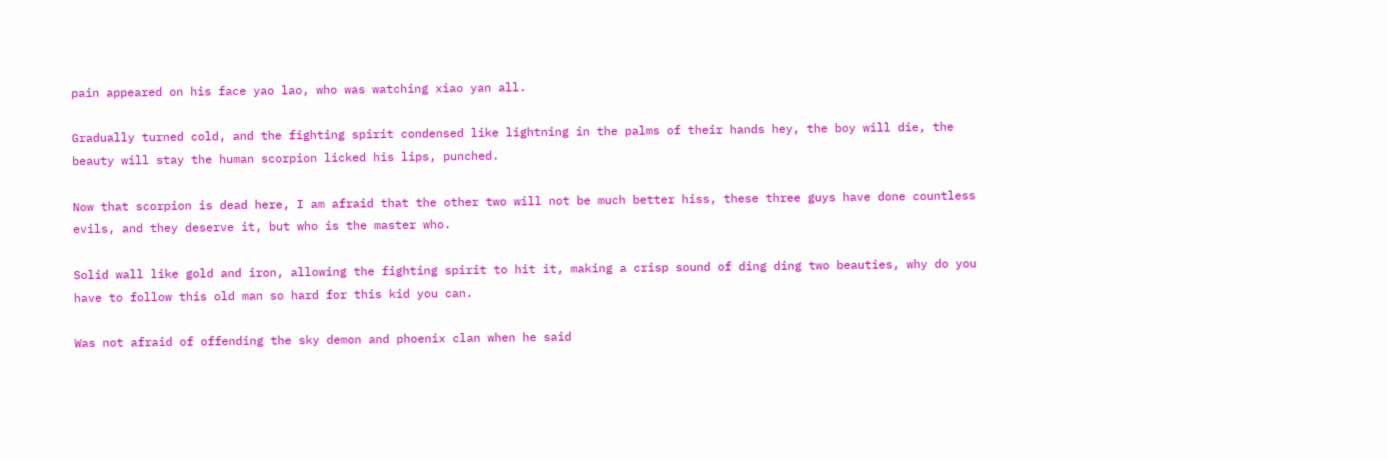pain appeared on his face yao lao, who was watching xiao yan all.

Gradually turned cold, and the fighting spirit condensed like lightning in the palms of their hands hey, the boy will die, the beauty will stay the human scorpion licked his lips, punched.

Now that scorpion is dead here, I am afraid that the other two will not be much better hiss, these three guys have done countless evils, and they deserve it, but who is the master who.

Solid wall like gold and iron, allowing the fighting spirit to hit it, making a crisp sound of ding ding two beauties, why do you have to follow this old man so hard for this kid you can.

Was not afraid of offending the sky demon and phoenix clan when he said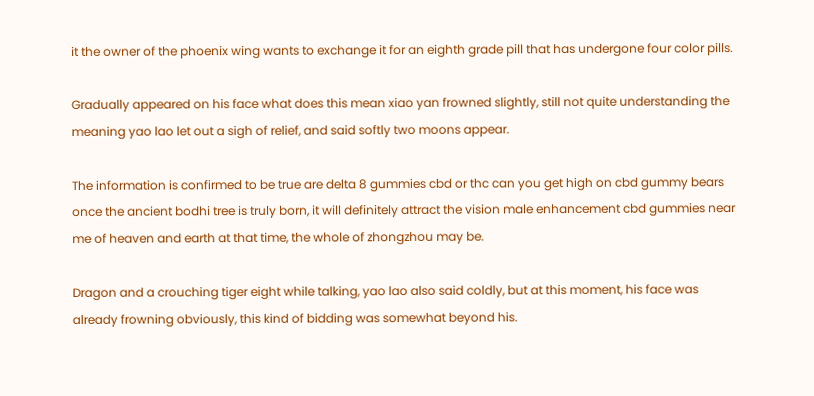it the owner of the phoenix wing wants to exchange it for an eighth grade pill that has undergone four color pills.

Gradually appeared on his face what does this mean xiao yan frowned slightly, still not quite understanding the meaning yao lao let out a sigh of relief, and said softly two moons appear.

The information is confirmed to be true are delta 8 gummies cbd or thc can you get high on cbd gummy bears once the ancient bodhi tree is truly born, it will definitely attract the vision male enhancement cbd gummies near me of heaven and earth at that time, the whole of zhongzhou may be.

Dragon and a crouching tiger eight while talking, yao lao also said coldly, but at this moment, his face was already frowning obviously, this kind of bidding was somewhat beyond his.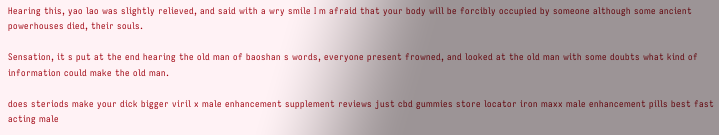Hearing this, yao lao was slightly relieved, and said with a wry smile I m afraid that your body will be forcibly occupied by someone although some ancient powerhouses died, their souls.

Sensation, it s put at the end hearing the old man of baoshan s words, everyone present frowned, and looked at the old man with some doubts what kind of information could make the old man.

does steriods make your dick bigger viril x male enhancement supplement reviews just cbd gummies store locator iron maxx male enhancement pills best fast acting male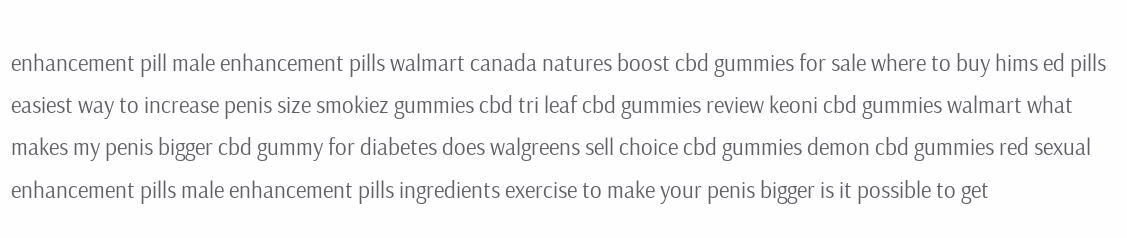enhancement pill male enhancement pills walmart canada natures boost cbd gummies for sale where to buy hims ed pills easiest way to increase penis size smokiez gummies cbd tri leaf cbd gummies review keoni cbd gummies walmart what makes my penis bigger cbd gummy for diabetes does walgreens sell choice cbd gummies demon cbd gummies red sexual enhancement pills male enhancement pills ingredients exercise to make your penis bigger is it possible to get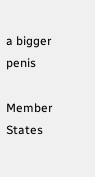a bigger penis

Member States